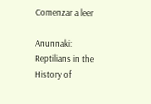Comenzar a leer

Anunnaki: Reptilians in the History of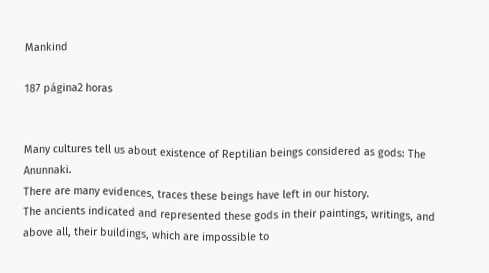Mankind

187 página2 horas


Many cultures tell us about existence of Reptilian beings considered as gods: The Anunnaki.
There are many evidences, traces these beings have left in our history.
The ancients indicated and represented these gods in their paintings, writings, and above all, their buildings, which are impossible to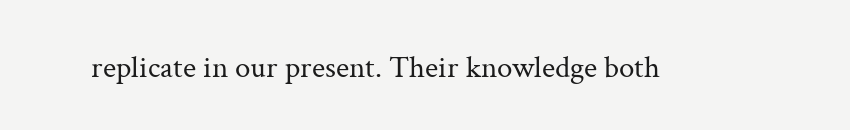replicate in our present. Their knowledge both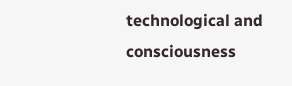technological and consciousness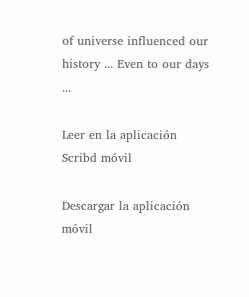of universe influenced our history ... Even to our days ...

Leer en la aplicación Scribd móvil

Descargar la aplicación móvil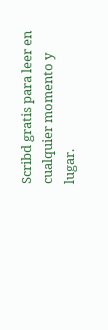Scribd gratis para leer en cualquier momento y lugar.